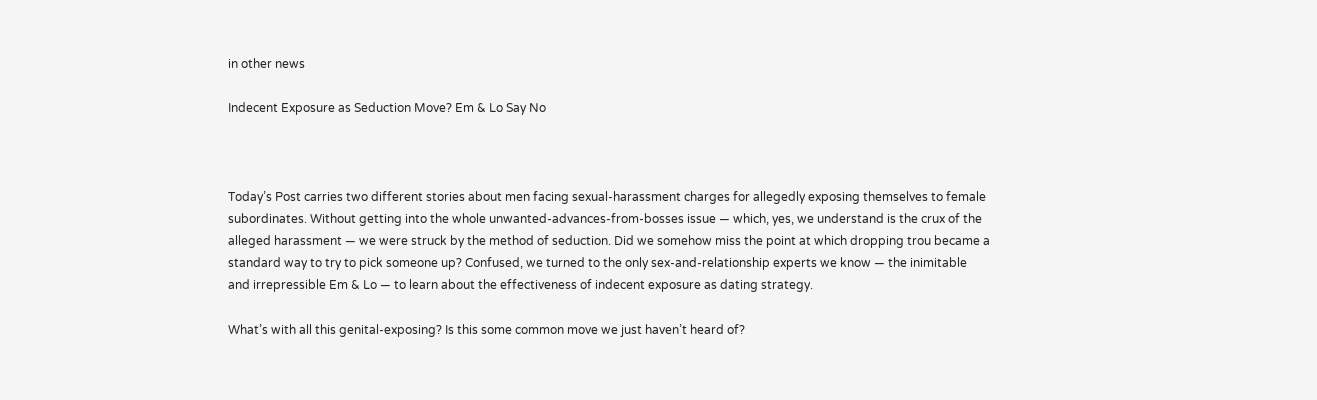in other news

Indecent Exposure as Seduction Move? Em & Lo Say No



Today’s Post carries two different stories about men facing sexual-harassment charges for allegedly exposing themselves to female subordinates. Without getting into the whole unwanted-advances-from-bosses issue — which, yes, we understand is the crux of the alleged harassment — we were struck by the method of seduction. Did we somehow miss the point at which dropping trou became a standard way to try to pick someone up? Confused, we turned to the only sex-and-relationship experts we know — the inimitable and irrepressible Em & Lo — to learn about the effectiveness of indecent exposure as dating strategy.

What’s with all this genital-exposing? Is this some common move we just haven’t heard of?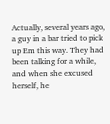Actually, several years ago, a guy in a bar tried to pick up Em this way. They had been talking for a while, and when she excused herself, he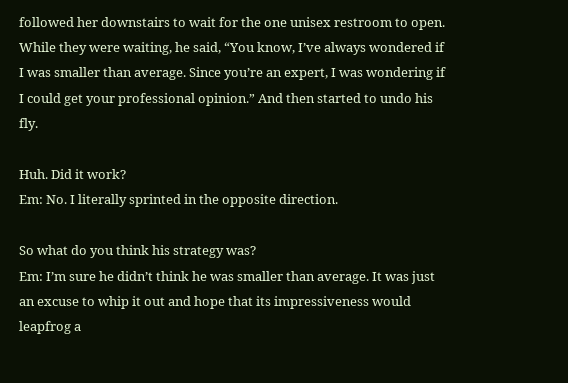followed her downstairs to wait for the one unisex restroom to open. While they were waiting, he said, “You know, I’ve always wondered if I was smaller than average. Since you’re an expert, I was wondering if I could get your professional opinion.” And then started to undo his fly.

Huh. Did it work?
Em: No. I literally sprinted in the opposite direction.

So what do you think his strategy was?
Em: I’m sure he didn’t think he was smaller than average. It was just an excuse to whip it out and hope that its impressiveness would leapfrog a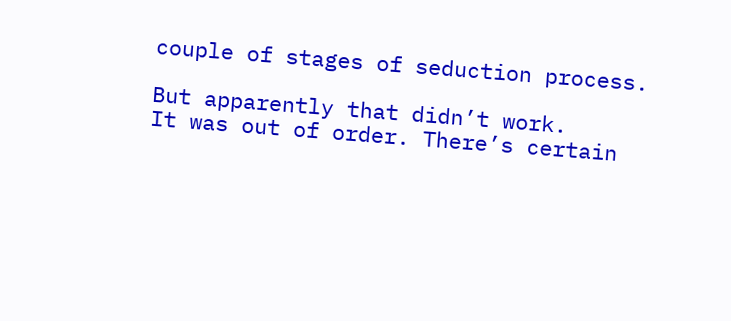couple of stages of seduction process.

But apparently that didn’t work.
It was out of order. There’s certain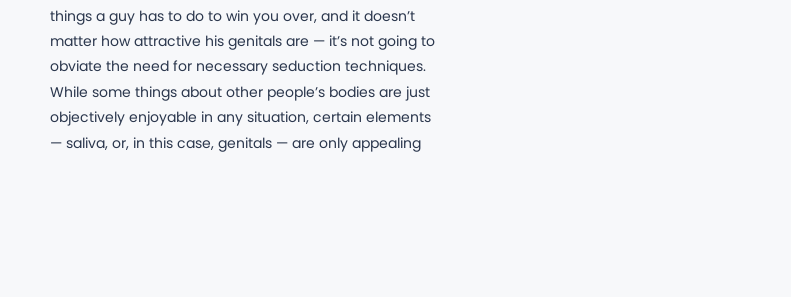things a guy has to do to win you over, and it doesn’t matter how attractive his genitals are — it’s not going to obviate the need for necessary seduction techniques. While some things about other people’s bodies are just objectively enjoyable in any situation, certain elements — saliva, or, in this case, genitals — are only appealing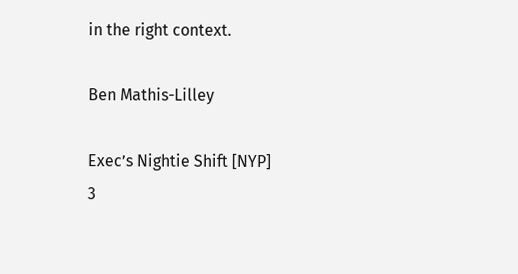in the right context.

Ben Mathis-Lilley

Exec’s Nightie Shift [NYP]
3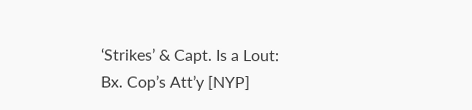‘Strikes’ & Capt. Is a Lout: Bx. Cop’s Att’y [NYP]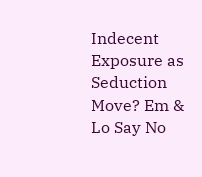Indecent Exposure as Seduction Move? Em & Lo Say No